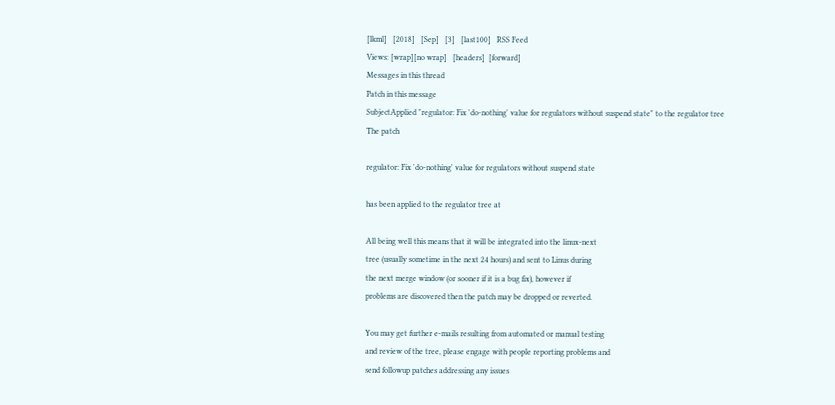[lkml]   [2018]   [Sep]   [3]   [last100]   RSS Feed
Views: [wrap][no wrap]   [headers]  [forward]
Messages in this thread
Patch in this message
SubjectApplied "regulator: Fix 'do-nothing' value for regulators without suspend state" to the regulator tree
The patch

regulator: Fix 'do-nothing' value for regulators without suspend state

has been applied to the regulator tree at

All being well this means that it will be integrated into the linux-next
tree (usually sometime in the next 24 hours) and sent to Linus during
the next merge window (or sooner if it is a bug fix), however if
problems are discovered then the patch may be dropped or reverted.

You may get further e-mails resulting from automated or manual testing
and review of the tree, please engage with people reporting problems and
send followup patches addressing any issues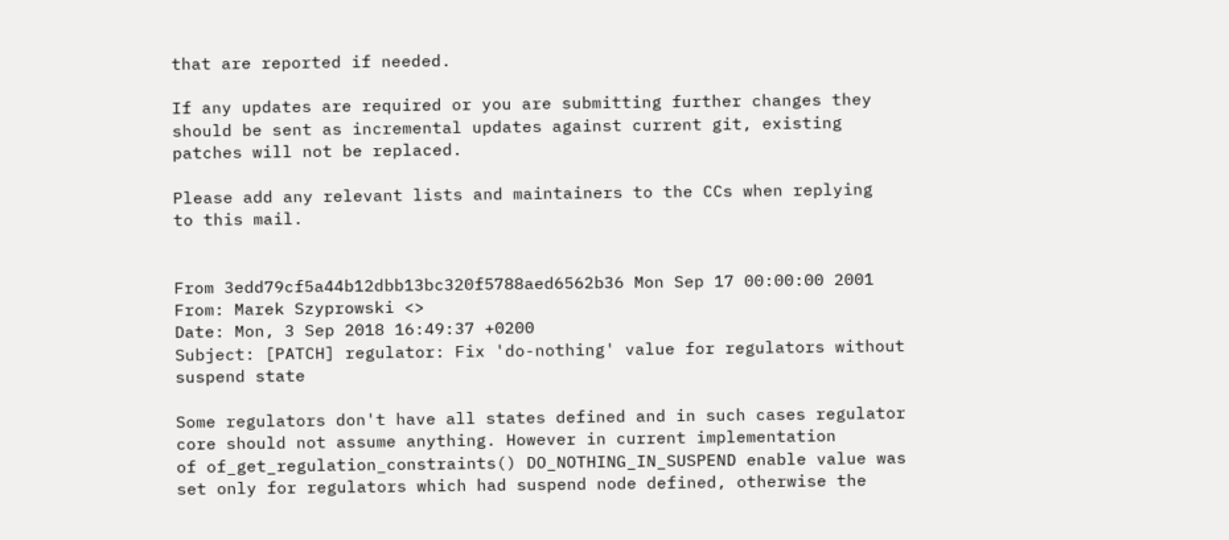that are reported if needed.

If any updates are required or you are submitting further changes they
should be sent as incremental updates against current git, existing
patches will not be replaced.

Please add any relevant lists and maintainers to the CCs when replying
to this mail.


From 3edd79cf5a44b12dbb13bc320f5788aed6562b36 Mon Sep 17 00:00:00 2001
From: Marek Szyprowski <>
Date: Mon, 3 Sep 2018 16:49:37 +0200
Subject: [PATCH] regulator: Fix 'do-nothing' value for regulators without
suspend state

Some regulators don't have all states defined and in such cases regulator
core should not assume anything. However in current implementation
of of_get_regulation_constraints() DO_NOTHING_IN_SUSPEND enable value was
set only for regulators which had suspend node defined, otherwise the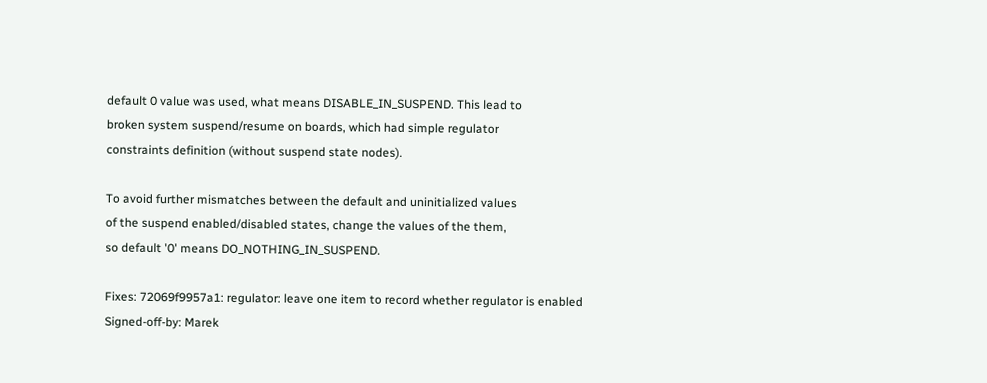default 0 value was used, what means DISABLE_IN_SUSPEND. This lead to
broken system suspend/resume on boards, which had simple regulator
constraints definition (without suspend state nodes).

To avoid further mismatches between the default and uninitialized values
of the suspend enabled/disabled states, change the values of the them,
so default '0' means DO_NOTHING_IN_SUSPEND.

Fixes: 72069f9957a1: regulator: leave one item to record whether regulator is enabled
Signed-off-by: Marek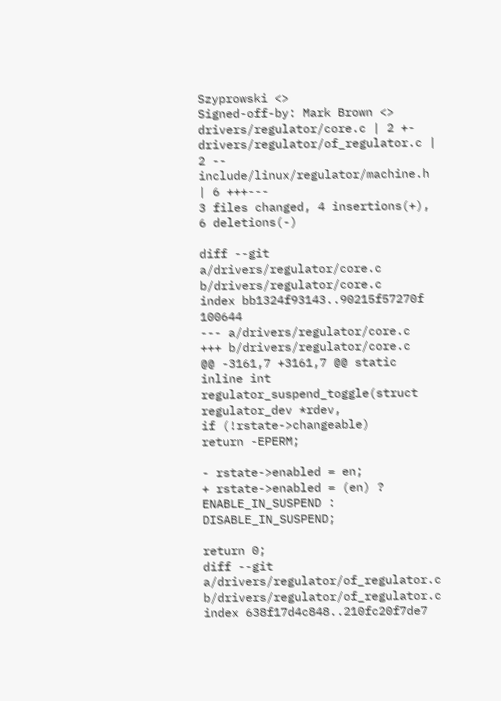Szyprowski <>
Signed-off-by: Mark Brown <>
drivers/regulator/core.c | 2 +-
drivers/regulator/of_regulator.c | 2 --
include/linux/regulator/machine.h | 6 +++---
3 files changed, 4 insertions(+), 6 deletions(-)

diff --git a/drivers/regulator/core.c b/drivers/regulator/core.c
index bb1324f93143..90215f57270f 100644
--- a/drivers/regulator/core.c
+++ b/drivers/regulator/core.c
@@ -3161,7 +3161,7 @@ static inline int regulator_suspend_toggle(struct regulator_dev *rdev,
if (!rstate->changeable)
return -EPERM;

- rstate->enabled = en;
+ rstate->enabled = (en) ? ENABLE_IN_SUSPEND : DISABLE_IN_SUSPEND;

return 0;
diff --git a/drivers/regulator/of_regulator.c b/drivers/regulator/of_regulator.c
index 638f17d4c848..210fc20f7de7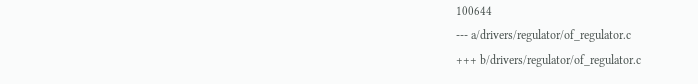100644
--- a/drivers/regulator/of_regulator.c
+++ b/drivers/regulator/of_regulator.c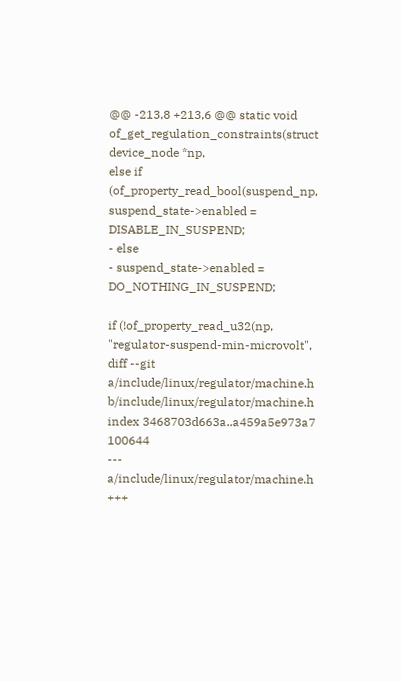@@ -213,8 +213,6 @@ static void of_get_regulation_constraints(struct device_node *np,
else if (of_property_read_bool(suspend_np,
suspend_state->enabled = DISABLE_IN_SUSPEND;
- else
- suspend_state->enabled = DO_NOTHING_IN_SUSPEND;

if (!of_property_read_u32(np, "regulator-suspend-min-microvolt",
diff --git a/include/linux/regulator/machine.h b/include/linux/regulator/machine.h
index 3468703d663a..a459a5e973a7 100644
--- a/include/linux/regulator/machine.h
+++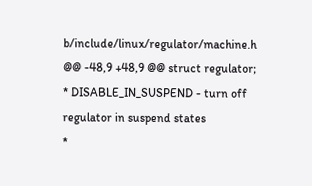b/include/linux/regulator/machine.h
@@ -48,9 +48,9 @@ struct regulator;
* DISABLE_IN_SUSPEND - turn off regulator in suspend states
*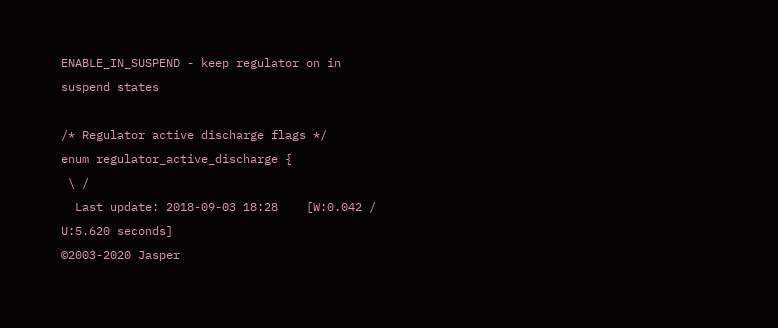ENABLE_IN_SUSPEND - keep regulator on in suspend states

/* Regulator active discharge flags */
enum regulator_active_discharge {
 \ /
  Last update: 2018-09-03 18:28    [W:0.042 / U:5.620 seconds]
©2003-2020 Jasper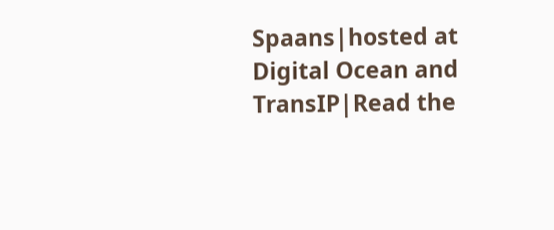Spaans|hosted at Digital Ocean and TransIP|Read the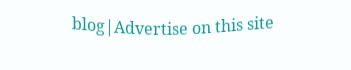blog|Advertise on this site